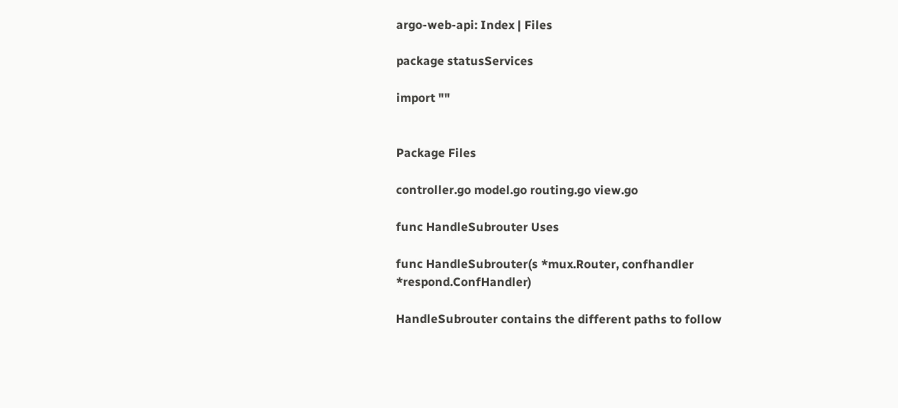argo-web-api: Index | Files

package statusServices

import ""


Package Files

controller.go model.go routing.go view.go

func HandleSubrouter Uses

func HandleSubrouter(s *mux.Router, confhandler *respond.ConfHandler)

HandleSubrouter contains the different paths to follow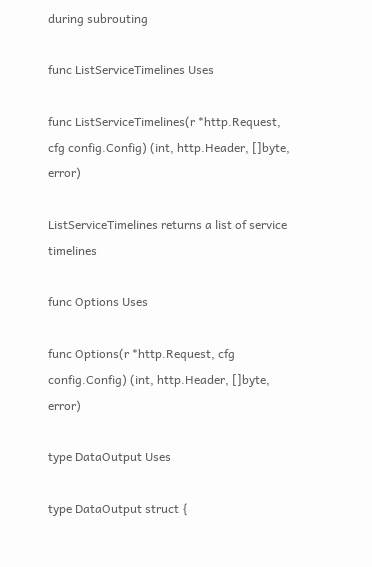during subrouting

func ListServiceTimelines Uses

func ListServiceTimelines(r *http.Request, cfg config.Config) (int, http.Header, []byte, error)

ListServiceTimelines returns a list of service timelines

func Options Uses

func Options(r *http.Request, cfg config.Config) (int, http.Header, []byte, error)

type DataOutput Uses

type DataOutput struct {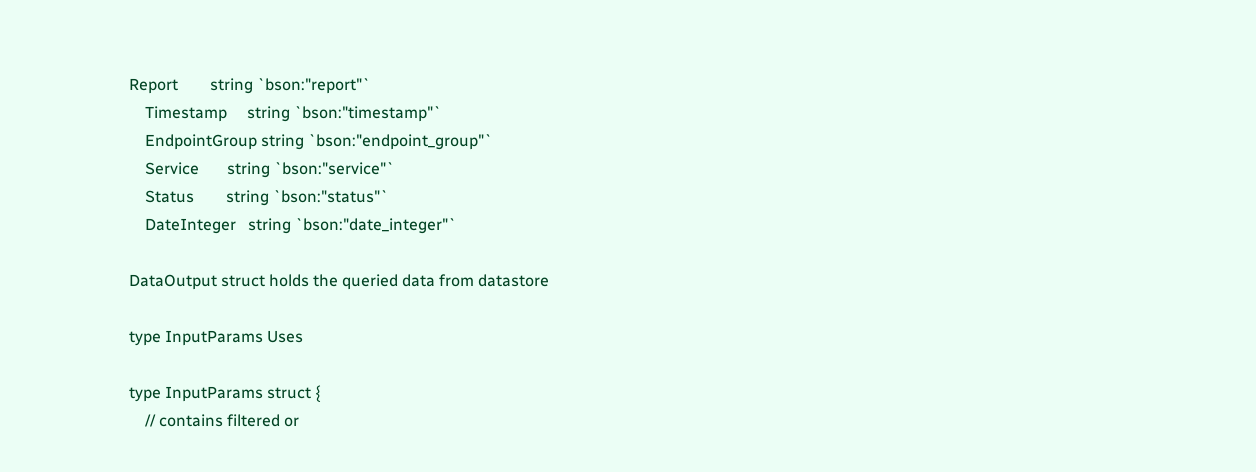Report        string `bson:"report"`
    Timestamp     string `bson:"timestamp"`
    EndpointGroup string `bson:"endpoint_group"`
    Service       string `bson:"service"`
    Status        string `bson:"status"`
    DateInteger   string `bson:"date_integer"`

DataOutput struct holds the queried data from datastore

type InputParams Uses

type InputParams struct {
    // contains filtered or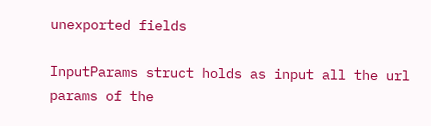unexported fields

InputParams struct holds as input all the url params of the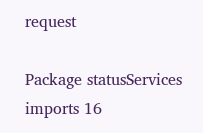request

Package statusServices imports 16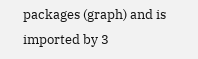packages (graph) and is imported by 3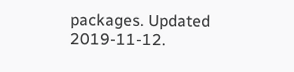packages. Updated 2019-11-12.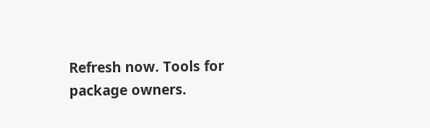Refresh now. Tools for package owners.